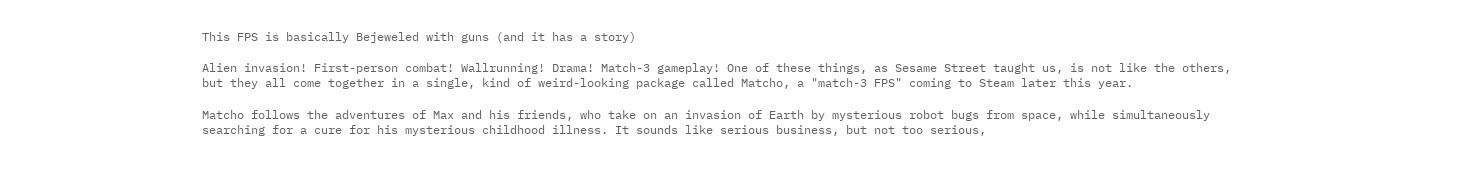This FPS is basically Bejeweled with guns (and it has a story)

Alien invasion! First-person combat! Wallrunning! Drama! Match-3 gameplay! One of these things, as Sesame Street taught us, is not like the others, but they all come together in a single, kind of weird-looking package called Matcho, a "match-3 FPS" coming to Steam later this year.

Matcho follows the adventures of Max and his friends, who take on an invasion of Earth by mysterious robot bugs from space, while simultaneously searching for a cure for his mysterious childhood illness. It sounds like serious business, but not too serious,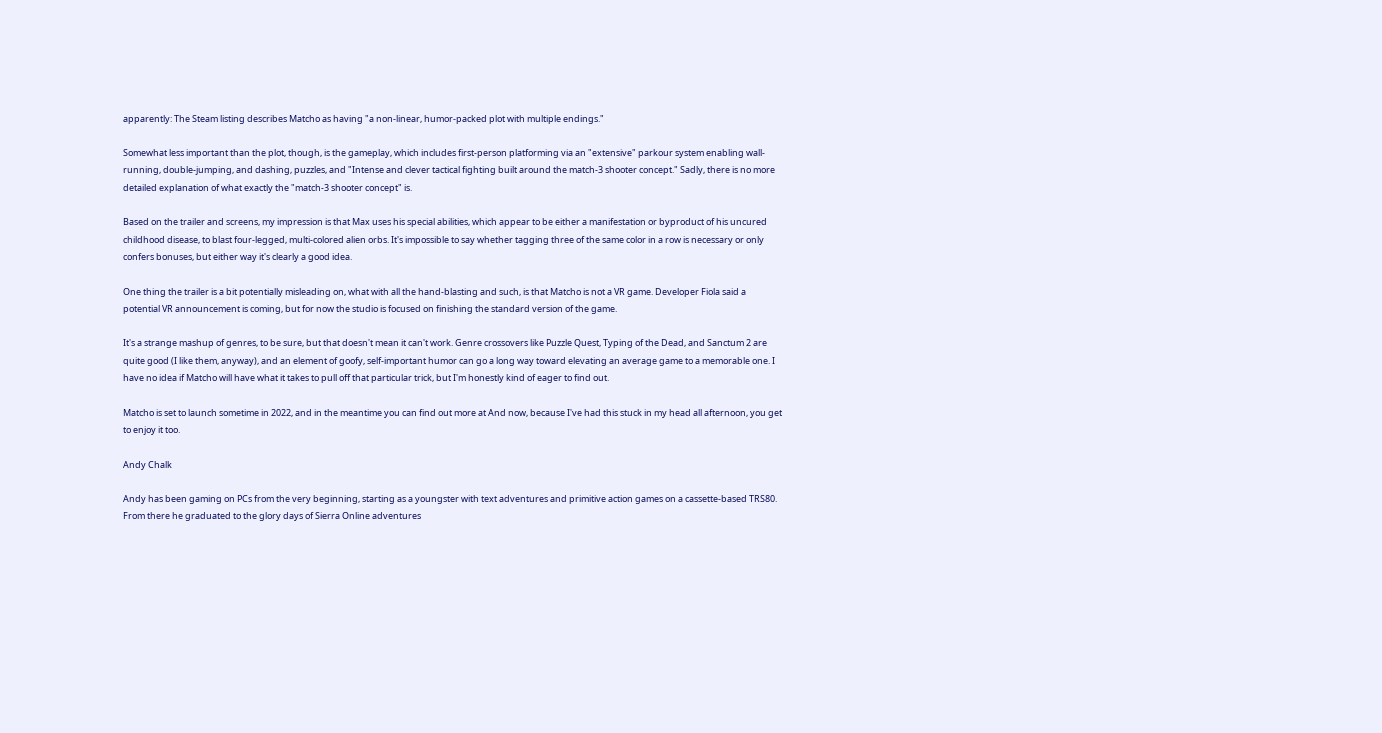apparently: The Steam listing describes Matcho as having "a non-linear, humor-packed plot with multiple endings."

Somewhat less important than the plot, though, is the gameplay, which includes first-person platforming via an "extensive" parkour system enabling wall-running, double-jumping, and dashing, puzzles, and "Intense and clever tactical fighting built around the match-3 shooter concept." Sadly, there is no more detailed explanation of what exactly the "match-3 shooter concept" is.

Based on the trailer and screens, my impression is that Max uses his special abilities, which appear to be either a manifestation or byproduct of his uncured childhood disease, to blast four-legged, multi-colored alien orbs. It's impossible to say whether tagging three of the same color in a row is necessary or only confers bonuses, but either way it's clearly a good idea.

One thing the trailer is a bit potentially misleading on, what with all the hand-blasting and such, is that Matcho is not a VR game. Developer Fiola said a potential VR announcement is coming, but for now the studio is focused on finishing the standard version of the game.

It's a strange mashup of genres, to be sure, but that doesn't mean it can't work. Genre crossovers like Puzzle Quest, Typing of the Dead, and Sanctum 2 are quite good (I like them, anyway), and an element of goofy, self-important humor can go a long way toward elevating an average game to a memorable one. I have no idea if Matcho will have what it takes to pull off that particular trick, but I'm honestly kind of eager to find out.

Matcho is set to launch sometime in 2022, and in the meantime you can find out more at And now, because I've had this stuck in my head all afternoon, you get to enjoy it too.

Andy Chalk

Andy has been gaming on PCs from the very beginning, starting as a youngster with text adventures and primitive action games on a cassette-based TRS80. From there he graduated to the glory days of Sierra Online adventures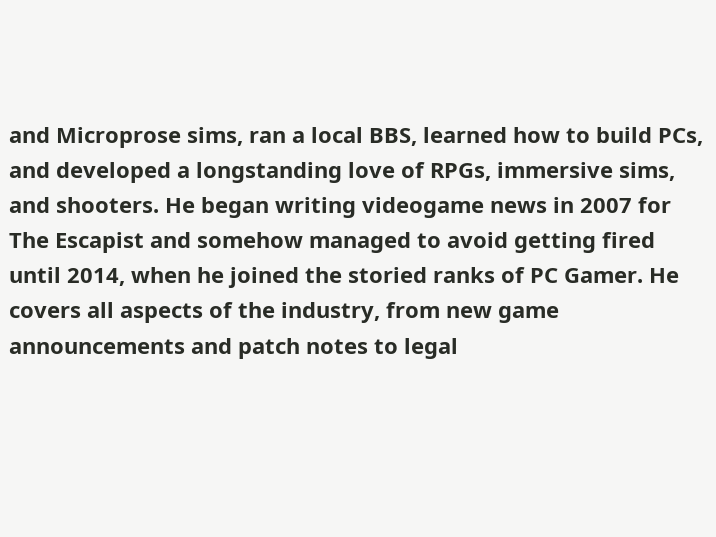and Microprose sims, ran a local BBS, learned how to build PCs, and developed a longstanding love of RPGs, immersive sims, and shooters. He began writing videogame news in 2007 for The Escapist and somehow managed to avoid getting fired until 2014, when he joined the storied ranks of PC Gamer. He covers all aspects of the industry, from new game announcements and patch notes to legal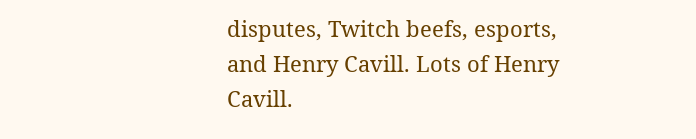disputes, Twitch beefs, esports, and Henry Cavill. Lots of Henry Cavill.